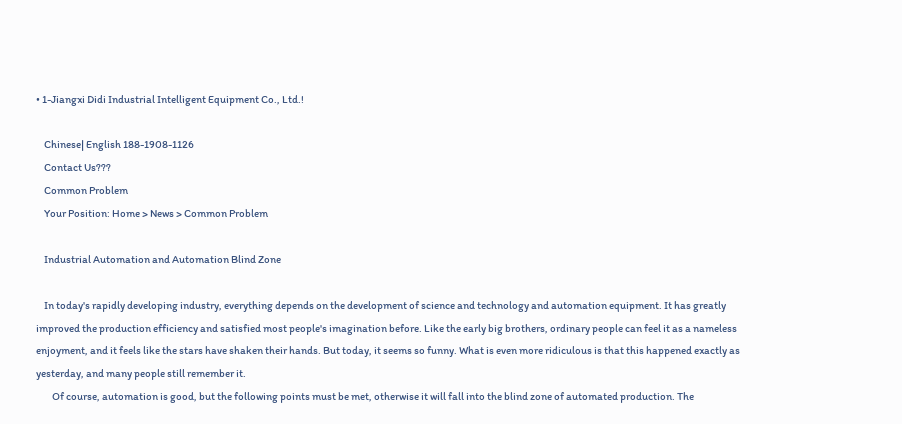• 1-Jiangxi Didi Industrial Intelligent Equipment Co., Ltd.!

    Chinese| English 188-1908-1126
    Contact Us???
    Common Problem
    Your Position: Home > News > Common Problem

    Industrial Automation and Automation Blind Zone

    In today's rapidly developing industry, everything depends on the development of science and technology and automation equipment. It has greatly improved the production efficiency and satisfied most people's imagination before. Like the early big brothers, ordinary people can feel it as a nameless enjoyment, and it feels like the stars have shaken their hands. But today, it seems so funny. What is even more ridiculous is that this happened exactly as yesterday, and many people still remember it.
        Of course, automation is good, but the following points must be met, otherwise it will fall into the blind zone of automated production. The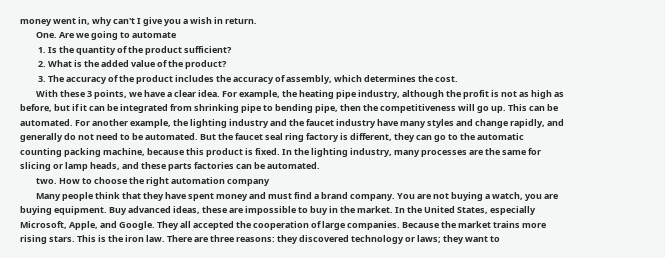money went in, why can't I give you a wish in return.
        One. Are we going to automate
         1. Is the quantity of the product sufficient?
         2. What is the added value of the product?
         3. The accuracy of the product includes the accuracy of assembly, which determines the cost.
        With these 3 points, we have a clear idea. For example, the heating pipe industry, although the profit is not as high as before, but if it can be integrated from shrinking pipe to bending pipe, then the competitiveness will go up. This can be automated. For another example, the lighting industry and the faucet industry have many styles and change rapidly, and generally do not need to be automated. But the faucet seal ring factory is different, they can go to the automatic counting packing machine, because this product is fixed. In the lighting industry, many processes are the same for slicing or lamp heads, and these parts factories can be automated.
        two. How to choose the right automation company
        Many people think that they have spent money and must find a brand company. You are not buying a watch, you are buying equipment. Buy advanced ideas, these are impossible to buy in the market. In the United States, especially Microsoft, Apple, and Google. They all accepted the cooperation of large companies. Because the market trains more rising stars. This is the iron law. There are three reasons: they discovered technology or laws; they want to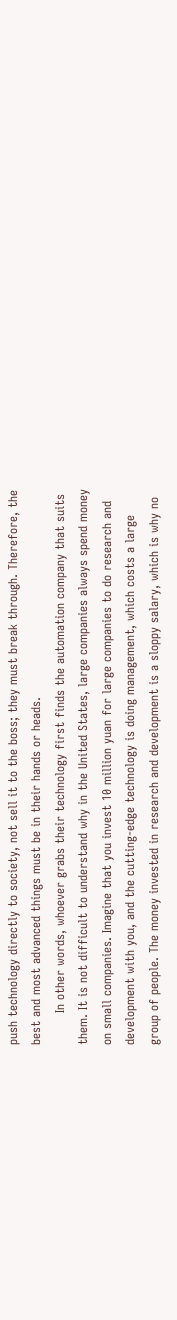push technology directly to society, not sell it to the boss; they must break through. Therefore, the best and most advanced things must be in their hands or heads.
        In other words, whoever grabs their technology first finds the automation company that suits them. It is not difficult to understand why in the United States, large companies always spend money on small companies. Imagine that you invest 10 million yuan for large companies to do research and development with you, and the cutting-edge technology is doing management, which costs a large group of people. The money invested in research and development is a sloppy salary, which is why no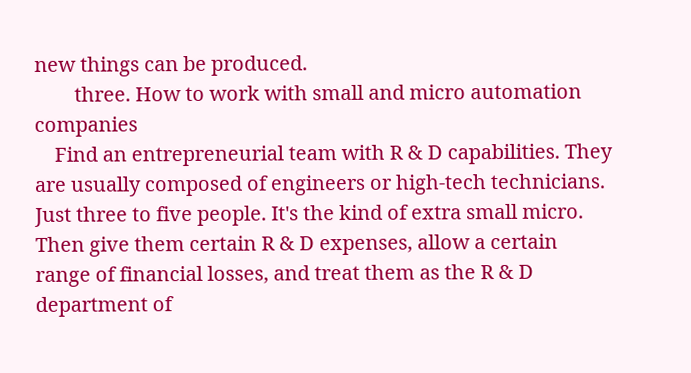new things can be produced.
        three. How to work with small and micro automation companies
    Find an entrepreneurial team with R & D capabilities. They are usually composed of engineers or high-tech technicians. Just three to five people. It's the kind of extra small micro. Then give them certain R & D expenses, allow a certain range of financial losses, and treat them as the R & D department of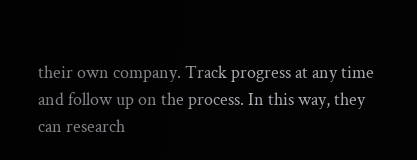their own company. Track progress at any time and follow up on the process. In this way, they can research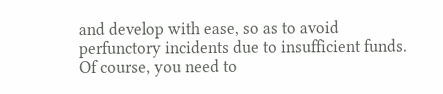and develop with ease, so as to avoid perfunctory incidents due to insufficient funds. Of course, you need to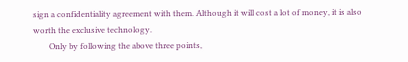sign a confidentiality agreement with them. Although it will cost a lot of money, it is also worth the exclusive technology.
        Only by following the above three points,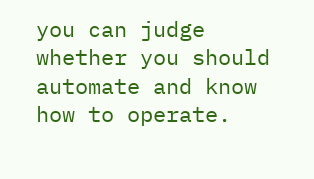you can judge whether you should automate and know how to operate.